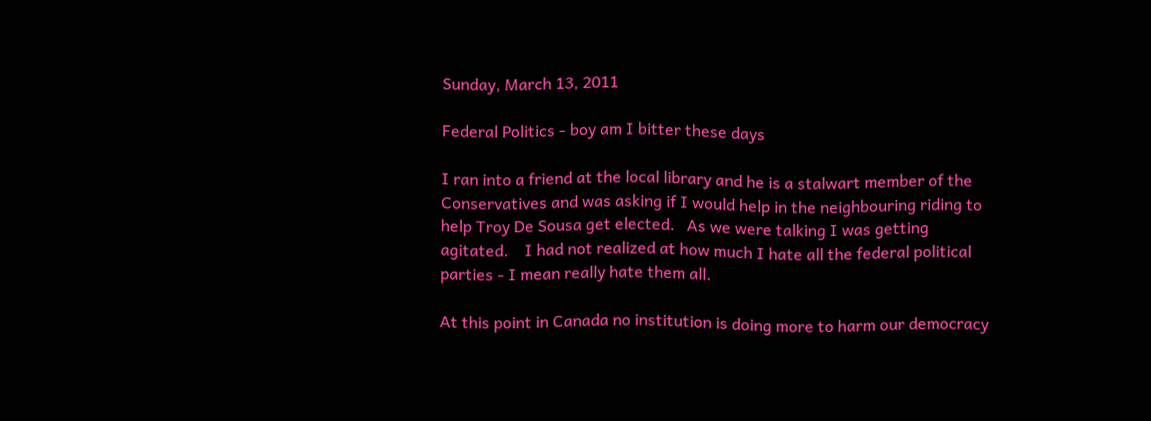Sunday, March 13, 2011

Federal Politics - boy am I bitter these days

I ran into a friend at the local library and he is a stalwart member of the Conservatives and was asking if I would help in the neighbouring riding to help Troy De Sousa get elected.   As we were talking I was getting agitated.    I had not realized at how much I hate all the federal political parties - I mean really hate them all.

At this point in Canada no institution is doing more to harm our democracy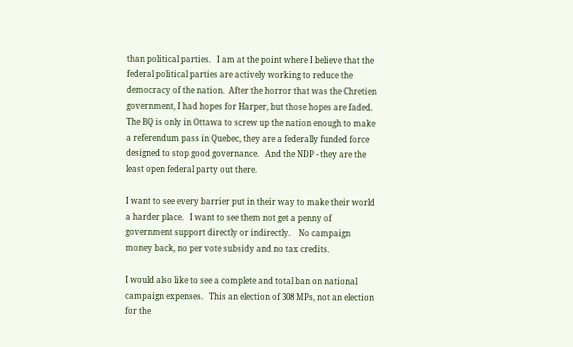than political parties.   I am at the point where I believe that the federal political parties are actively working to reduce the democracy of the nation.  After the horror that was the Chretien government, I had hopes for Harper, but those hopes are faded.   The BQ is only in Ottawa to screw up the nation enough to make a referendum pass in Quebec, they are a federally funded force designed to stop good governance.   And the NDP - they are the least open federal party out there.

I want to see every barrier put in their way to make their world a harder place.   I want to see them not get a penny of government support directly or indirectly.    No campaign money back, no per vote subsidy and no tax credits.

I would also like to see a complete and total ban on national campaign expenses.   This an election of 308 MPs, not an election for the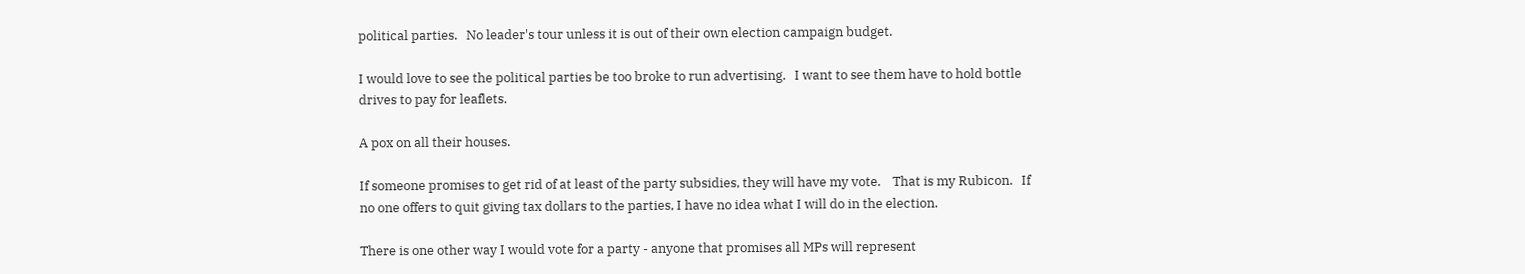political parties.   No leader's tour unless it is out of their own election campaign budget.

I would love to see the political parties be too broke to run advertising.   I want to see them have to hold bottle drives to pay for leaflets.

A pox on all their houses.

If someone promises to get rid of at least of the party subsidies, they will have my vote.    That is my Rubicon.   If no one offers to quit giving tax dollars to the parties, I have no idea what I will do in the election.

There is one other way I would vote for a party - anyone that promises all MPs will represent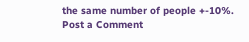the same number of people +-10%.
Post a Comment